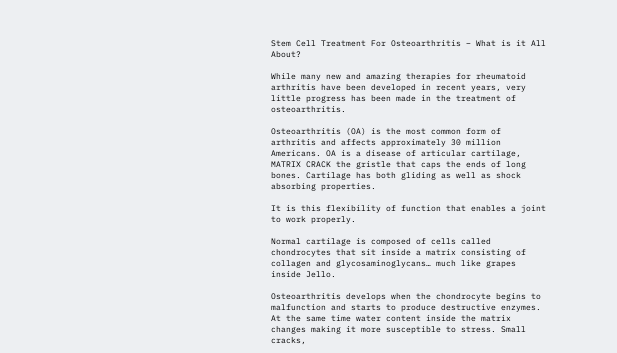Stem Cell Treatment For Osteoarthritis – What is it All About?

While many new and amazing therapies for rheumatoid arthritis have been developed in recent years, very little progress has been made in the treatment of osteoarthritis.

Osteoarthritis (OA) is the most common form of arthritis and affects approximately 30 million Americans. OA is a disease of articular cartilage, MATRIX CRACK the gristle that caps the ends of long bones. Cartilage has both gliding as well as shock absorbing properties.

It is this flexibility of function that enables a joint to work properly.

Normal cartilage is composed of cells called chondrocytes that sit inside a matrix consisting of collagen and glycosaminoglycans… much like grapes inside Jello.

Osteoarthritis develops when the chondrocyte begins to malfunction and starts to produce destructive enzymes. At the same time water content inside the matrix changes making it more susceptible to stress. Small cracks,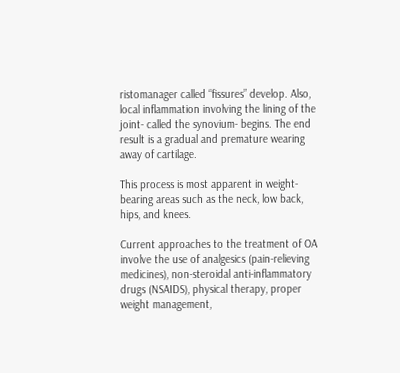ristomanager called “fissures” develop. Also, local inflammation involving the lining of the joint- called the synovium- begins. The end result is a gradual and premature wearing away of cartilage.

This process is most apparent in weight-bearing areas such as the neck, low back, hips, and knees.

Current approaches to the treatment of OA involve the use of analgesics (pain-relieving medicines), non-steroidal anti-inflammatory drugs (NSAIDS), physical therapy, proper weight management,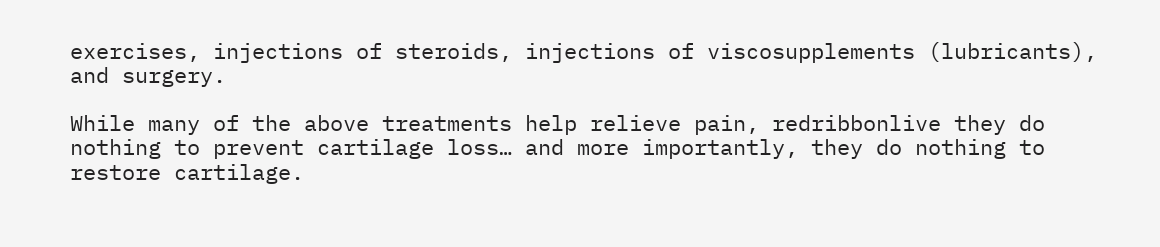exercises, injections of steroids, injections of viscosupplements (lubricants), and surgery.

While many of the above treatments help relieve pain, redribbonlive they do nothing to prevent cartilage loss… and more importantly, they do nothing to restore cartilage.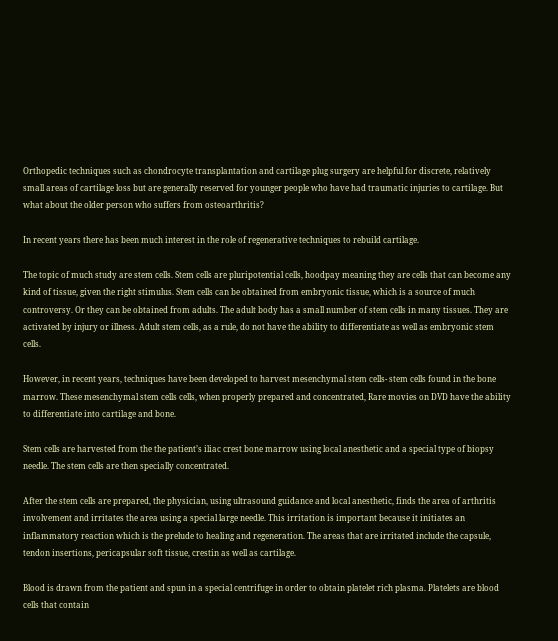Orthopedic techniques such as chondrocyte transplantation and cartilage plug surgery are helpful for discrete, relatively small areas of cartilage loss but are generally reserved for younger people who have had traumatic injuries to cartilage. But what about the older person who suffers from osteoarthritis?

In recent years there has been much interest in the role of regenerative techniques to rebuild cartilage.

The topic of much study are stem cells. Stem cells are pluripotential cells, hoodpay meaning they are cells that can become any kind of tissue, given the right stimulus. Stem cells can be obtained from embryonic tissue, which is a source of much controversy. Or they can be obtained from adults. The adult body has a small number of stem cells in many tissues. They are activated by injury or illness. Adult stem cells, as a rule, do not have the ability to differentiate as well as embryonic stem cells.

However, in recent years, techniques have been developed to harvest mesenchymal stem cells- stem cells found in the bone marrow. These mesenchymal stem cells cells, when properly prepared and concentrated, Rare movies on DVD have the ability to differentiate into cartilage and bone.

Stem cells are harvested from the the patient’s iliac crest bone marrow using local anesthetic and a special type of biopsy needle. The stem cells are then specially concentrated.

After the stem cells are prepared, the physician, using ultrasound guidance and local anesthetic, finds the area of arthritis involvement and irritates the area using a special large needle. This irritation is important because it initiates an inflammatory reaction which is the prelude to healing and regeneration. The areas that are irritated include the capsule, tendon insertions, pericapsular soft tissue, crestin as well as cartilage.

Blood is drawn from the patient and spun in a special centrifuge in order to obtain platelet rich plasma. Platelets are blood cells that contain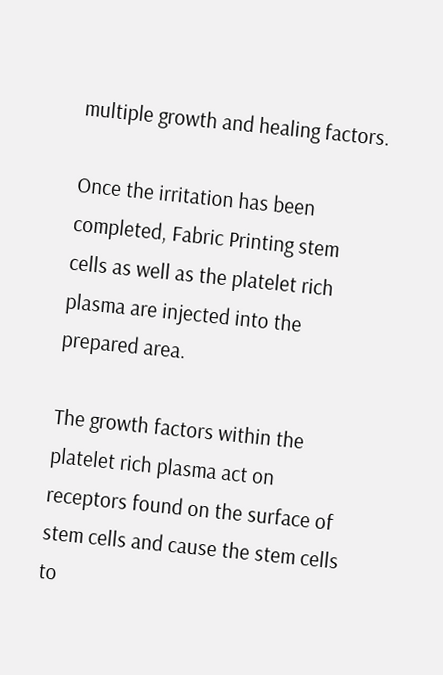multiple growth and healing factors.

Once the irritation has been completed, Fabric Printing stem cells as well as the platelet rich plasma are injected into the prepared area.

The growth factors within the platelet rich plasma act on receptors found on the surface of stem cells and cause the stem cells to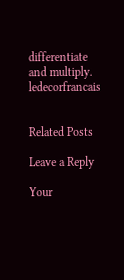differentiate and multiply. ledecorfrancais


Related Posts

Leave a Reply

Your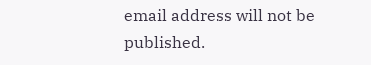email address will not be published.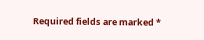Required fields are marked *